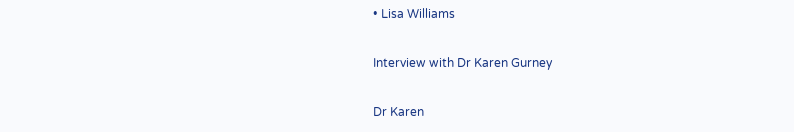• Lisa Williams

Interview with Dr Karen Gurney

Dr Karen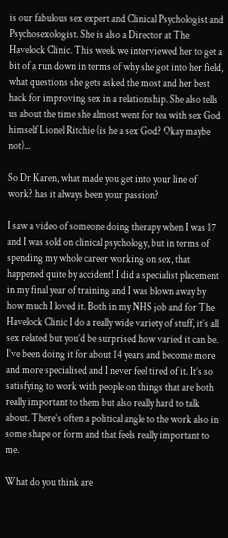is our fabulous sex expert and Clinical Psychologist and Psychosexologist. She is also a Director at The Havelock Clinic. This week we interviewed her to get a bit of a run down in terms of why she got into her field, what questions she gets asked the most and her best hack for improving sex in a relationship. She also tells us about the time she almost went for tea with sex God himself Lionel Ritchie (is he a sex God? Okay maybe not)...

So Dr Karen, what made you get into your line of work? has it always been your passion?

I saw a video of someone doing therapy when I was 17 and I was sold on clinical psychology, but in terms of spending my whole career working on sex, that happened quite by accident! I did a specialist placement in my final year of training and I was blown away by how much I loved it. Both in my NHS job and for The Havelock Clinic I do a really wide variety of stuff, it’s all sex related but you’d be surprised how varied it can be. I’ve been doing it for about 14 years and become more and more specialised and I never feel tired of it. It’s so satisfying to work with people on things that are both really important to them but also really hard to talk about. There’s often a political angle to the work also in some shape or form and that feels really important to me.

What do you think are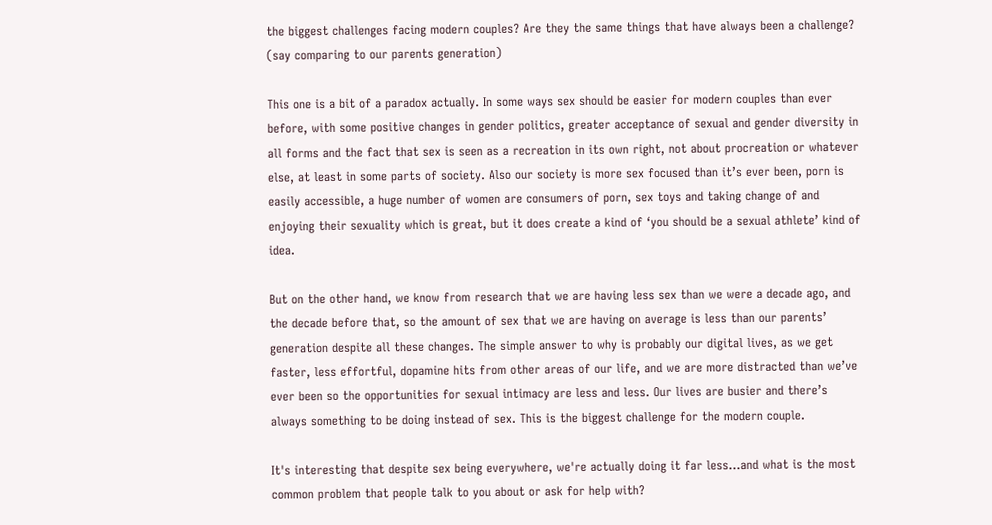the biggest challenges facing modern couples? Are they the same things that have always been a challenge? (say comparing to our parents generation)

This one is a bit of a paradox actually. In some ways sex should be easier for modern couples than ever before, with some positive changes in gender politics, greater acceptance of sexual and gender diversity in all forms and the fact that sex is seen as a recreation in its own right, not about procreation or whatever else, at least in some parts of society. Also our society is more sex focused than it’s ever been, porn is easily accessible, a huge number of women are consumers of porn, sex toys and taking change of and enjoying their sexuality which is great, but it does create a kind of ‘you should be a sexual athlete’ kind of idea.

But on the other hand, we know from research that we are having less sex than we were a decade ago, and the decade before that, so the amount of sex that we are having on average is less than our parents’ generation despite all these changes. The simple answer to why is probably our digital lives, as we get faster, less effortful, dopamine hits from other areas of our life, and we are more distracted than we’ve ever been so the opportunities for sexual intimacy are less and less. Our lives are busier and there’s always something to be doing instead of sex. This is the biggest challenge for the modern couple.

It's interesting that despite sex being everywhere, we're actually doing it far less...and what is the most common problem that people talk to you about or ask for help with?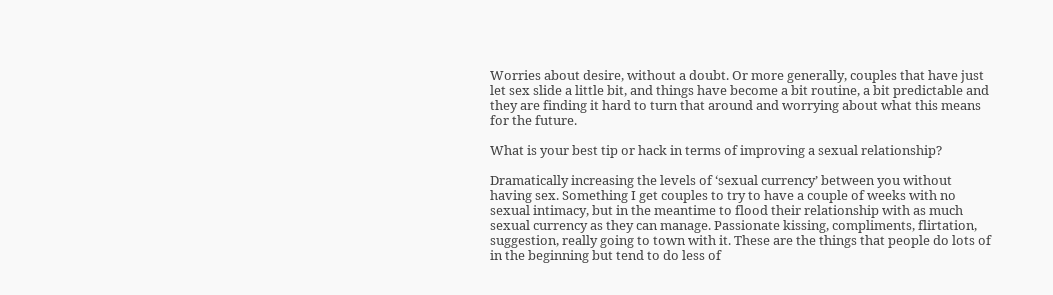Worries about desire, without a doubt. Or more generally, couples that have just let sex slide a little bit, and things have become a bit routine, a bit predictable and they are finding it hard to turn that around and worrying about what this means for the future.

What is your best tip or hack in terms of improving a sexual relationship?

Dramatically increasing the levels of ‘sexual currency’ between you without having sex. Something I get couples to try to have a couple of weeks with no sexual intimacy, but in the meantime to flood their relationship with as much sexual currency as they can manage. Passionate kissing, compliments, flirtation, suggestion, really going to town with it. These are the things that people do lots of in the beginning but tend to do less of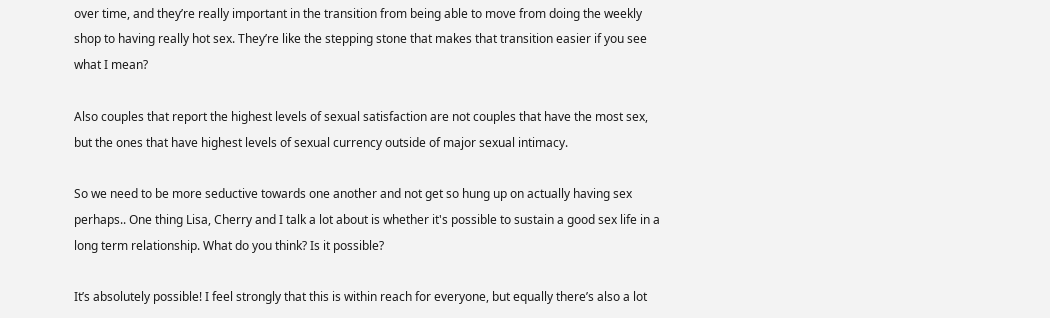over time, and they’re really important in the transition from being able to move from doing the weekly shop to having really hot sex. They’re like the stepping stone that makes that transition easier if you see what I mean?

Also couples that report the highest levels of sexual satisfaction are not couples that have the most sex, but the ones that have highest levels of sexual currency outside of major sexual intimacy.

So we need to be more seductive towards one another and not get so hung up on actually having sex perhaps.. One thing Lisa, Cherry and I talk a lot about is whether it's possible to sustain a good sex life in a long term relationship. What do you think? Is it possible?

It’s absolutely possible! I feel strongly that this is within reach for everyone, but equally there’s also a lot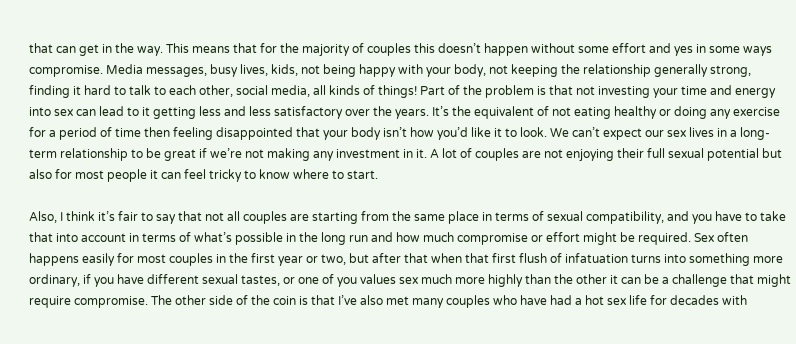that can get in the way. This means that for the majority of couples this doesn’t happen without some effort and yes in some ways compromise. Media messages, busy lives, kids, not being happy with your body, not keeping the relationship generally strong, finding it hard to talk to each other, social media, all kinds of things! Part of the problem is that not investing your time and energy into sex can lead to it getting less and less satisfactory over the years. It’s the equivalent of not eating healthy or doing any exercise for a period of time then feeling disappointed that your body isn’t how you’d like it to look. We can’t expect our sex lives in a long-term relationship to be great if we’re not making any investment in it. A lot of couples are not enjoying their full sexual potential but also for most people it can feel tricky to know where to start.

Also, I think it’s fair to say that not all couples are starting from the same place in terms of sexual compatibility, and you have to take that into account in terms of what’s possible in the long run and how much compromise or effort might be required. Sex often happens easily for most couples in the first year or two, but after that when that first flush of infatuation turns into something more ordinary, if you have different sexual tastes, or one of you values sex much more highly than the other it can be a challenge that might require compromise. The other side of the coin is that I’ve also met many couples who have had a hot sex life for decades with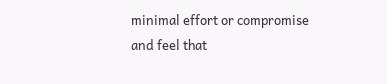minimal effort or compromise and feel that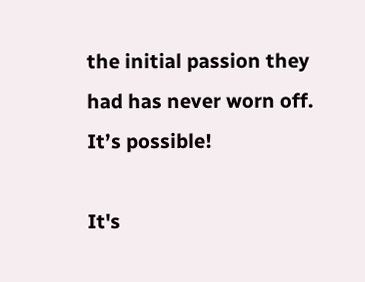the initial passion they had has never worn off. It’s possible!

It's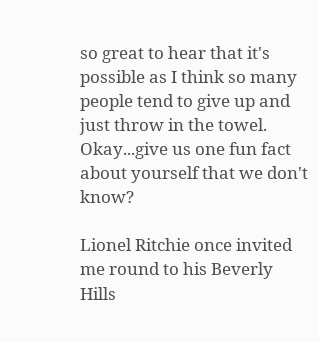so great to hear that it's possible as I think so many people tend to give up and just throw in the towel. Okay...give us one fun fact about yourself that we don't know?

Lionel Ritchie once invited me round to his Beverly Hills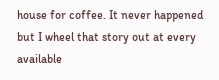house for coffee. It never happened but I wheel that story out at every available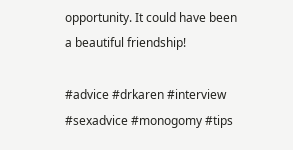opportunity. It could have been a beautiful friendship!

#advice #drkaren #interview #sexadvice #monogomy #tips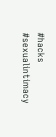#hacks #sexualintimacy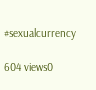#sexualcurrency

604 views0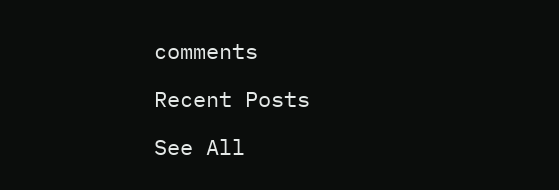comments

Recent Posts

See All